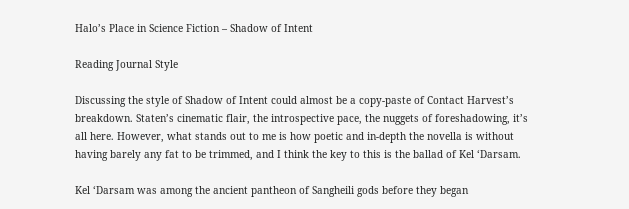Halo’s Place in Science Fiction – Shadow of Intent

Reading Journal Style

Discussing the style of Shadow of Intent could almost be a copy-paste of Contact Harvest’s breakdown. Staten’s cinematic flair, the introspective pace, the nuggets of foreshadowing, it’s all here. However, what stands out to me is how poetic and in-depth the novella is without having barely any fat to be trimmed, and I think the key to this is the ballad of Kel ‘Darsam.

Kel ‘Darsam was among the ancient pantheon of Sangheili gods before they began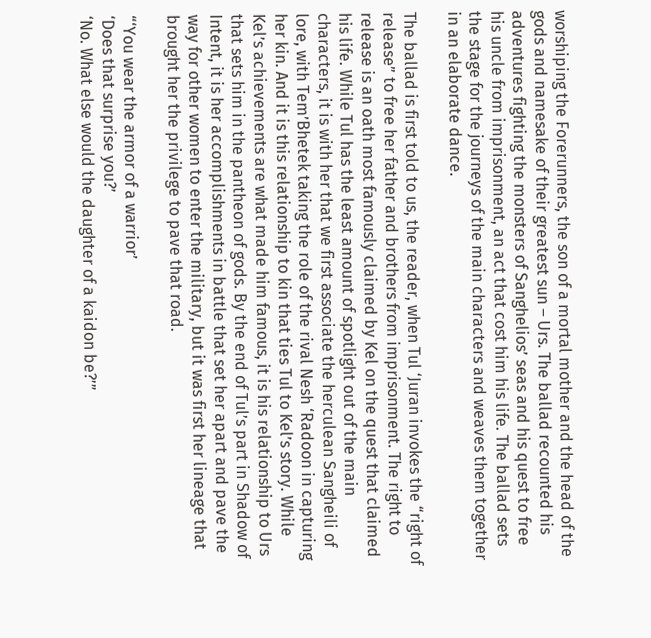worshiping the Forerunners, the son of a mortal mother and the head of the gods and namesake of their greatest sun – Urs. The ballad recounted his adventures fighting the monsters of Sanghelios’ seas and his quest to free his uncle from imprisonment, an act that cost him his life. The ballad sets the stage for the journeys of the main characters and weaves them together in an elaborate dance.

The ballad is first told to us, the reader, when Tul ‘Juran invokes the “right of release” to free her father and brothers from imprisonment. The right to release is an oath most famously claimed by Kel on the quest that claimed his life. While Tul has the least amount of spotlight out of the main characters, it is with her that we first associate the herculean Sangheili of lore, with Tem’Bhetek taking the role of the rival Nesh ‘Radoon in capturing her kin. And it is this relationship to kin that ties Tul to Kel’s story. While Kel’s achievements are what made him famous, it is his relationship to Urs that sets him in the pantheon of gods. By the end of Tul’s part in Shadow of Intent, it is her accomplishments in battle that set her apart and pave the way for other women to enter the military, but it was first her lineage that brought her the privilege to pave that road.

“‘You wear the armor of a warrior’
‘Does that surprise you?’
‘No. What else would the daughter of a kaidon be?’”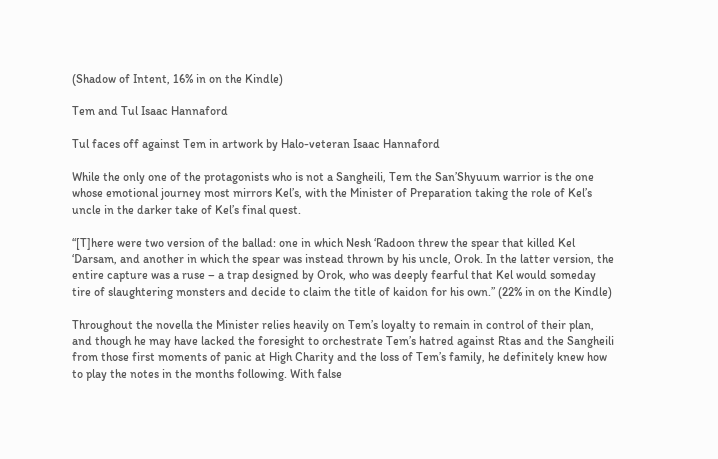(Shadow of Intent, 16% in on the Kindle)

Tem and Tul Isaac Hannaford

Tul faces off against Tem in artwork by Halo-veteran Isaac Hannaford

While the only one of the protagonists who is not a Sangheili, Tem the San’Shyuum warrior is the one whose emotional journey most mirrors Kel’s, with the Minister of Preparation taking the role of Kel’s uncle in the darker take of Kel’s final quest.

“[T]here were two version of the ballad: one in which Nesh ‘Radoon threw the spear that killed Kel ‘Darsam, and another in which the spear was instead thrown by his uncle, Orok. In the latter version, the entire capture was a ruse – a trap designed by Orok, who was deeply fearful that Kel would someday tire of slaughtering monsters and decide to claim the title of kaidon for his own.” (22% in on the Kindle)

Throughout the novella the Minister relies heavily on Tem’s loyalty to remain in control of their plan, and though he may have lacked the foresight to orchestrate Tem’s hatred against Rtas and the Sangheili from those first moments of panic at High Charity and the loss of Tem’s family, he definitely knew how to play the notes in the months following. With false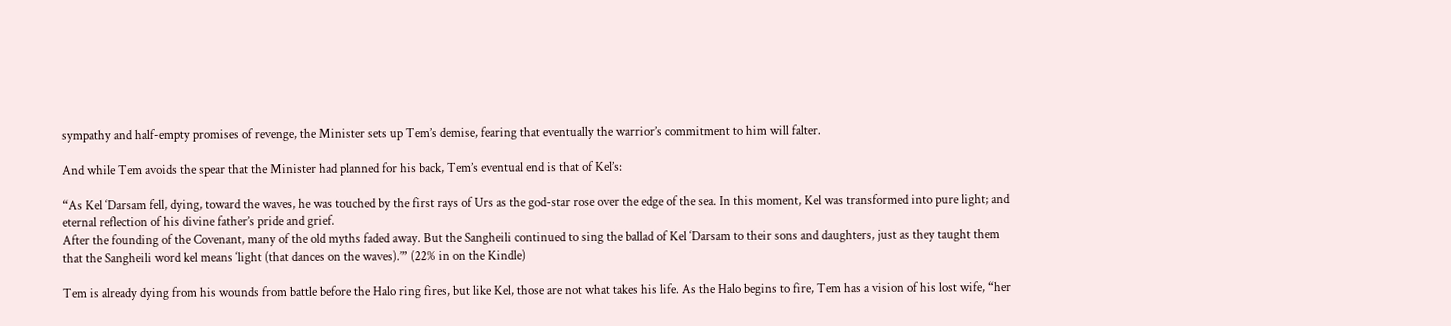sympathy and half-empty promises of revenge, the Minister sets up Tem’s demise, fearing that eventually the warrior’s commitment to him will falter.

And while Tem avoids the spear that the Minister had planned for his back, Tem’s eventual end is that of Kel’s:

“As Kel ‘Darsam fell, dying, toward the waves, he was touched by the first rays of Urs as the god-star rose over the edge of the sea. In this moment, Kel was transformed into pure light; and eternal reflection of his divine father’s pride and grief.
After the founding of the Covenant, many of the old myths faded away. But the Sangheili continued to sing the ballad of Kel ‘Darsam to their sons and daughters, just as they taught them that the Sangheili word kel means ‘light (that dances on the waves).’” (22% in on the Kindle)

Tem is already dying from his wounds from battle before the Halo ring fires, but like Kel, those are not what takes his life. As the Halo begins to fire, Tem has a vision of his lost wife, “her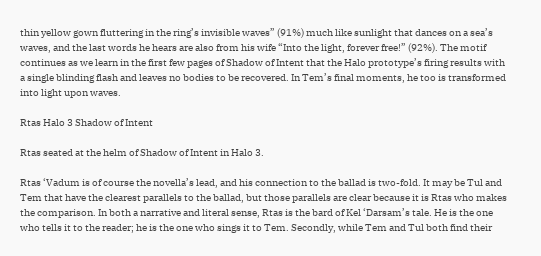thin yellow gown fluttering in the ring’s invisible waves” (91%) much like sunlight that dances on a sea’s waves, and the last words he hears are also from his wife “Into the light, forever free!” (92%). The motif continues as we learn in the first few pages of Shadow of Intent that the Halo prototype’s firing results with a single blinding flash and leaves no bodies to be recovered. In Tem’s final moments, he too is transformed into light upon waves.

Rtas Halo 3 Shadow of Intent

Rtas seated at the helm of Shadow of Intent in Halo 3.

Rtas ‘Vadum is of course the novella’s lead, and his connection to the ballad is two-fold. It may be Tul and Tem that have the clearest parallels to the ballad, but those parallels are clear because it is Rtas who makes the comparison. In both a narrative and literal sense, Rtas is the bard of Kel ‘Darsam’s tale. He is the one who tells it to the reader; he is the one who sings it to Tem. Secondly, while Tem and Tul both find their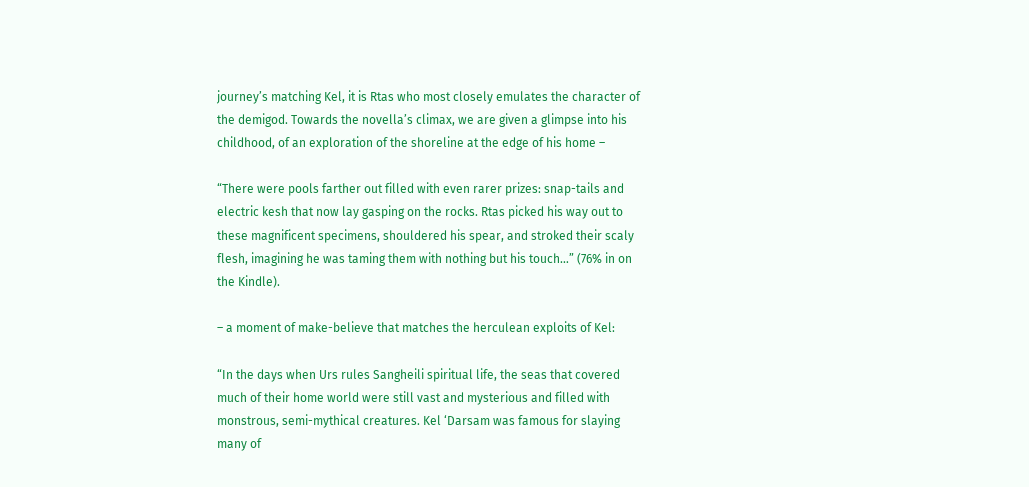journey’s matching Kel, it is Rtas who most closely emulates the character of the demigod. Towards the novella’s climax, we are given a glimpse into his childhood, of an exploration of the shoreline at the edge of his home –

“There were pools farther out filled with even rarer prizes: snap-tails and electric kesh that now lay gasping on the rocks. Rtas picked his way out to these magnificent specimens, shouldered his spear, and stroked their scaly flesh, imagining he was taming them with nothing but his touch…” (76% in on the Kindle).

– a moment of make-believe that matches the herculean exploits of Kel:

“In the days when Urs rules Sangheili spiritual life, the seas that covered much of their home world were still vast and mysterious and filled with monstrous, semi-mythical creatures. Kel ‘Darsam was famous for slaying many of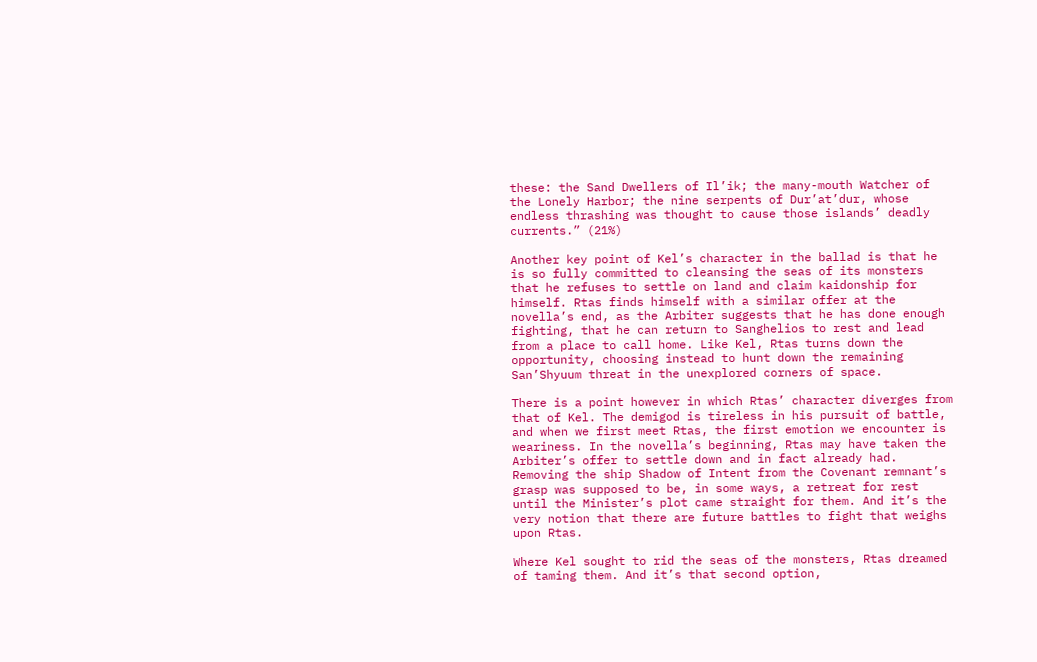these: the Sand Dwellers of Il’ik; the many-mouth Watcher of the Lonely Harbor; the nine serpents of Dur’at’dur, whose endless thrashing was thought to cause those islands’ deadly currents.” (21%)

Another key point of Kel’s character in the ballad is that he is so fully committed to cleansing the seas of its monsters that he refuses to settle on land and claim kaidonship for himself. Rtas finds himself with a similar offer at the novella’s end, as the Arbiter suggests that he has done enough fighting, that he can return to Sanghelios to rest and lead from a place to call home. Like Kel, Rtas turns down the opportunity, choosing instead to hunt down the remaining San’Shyuum threat in the unexplored corners of space.

There is a point however in which Rtas’ character diverges from that of Kel. The demigod is tireless in his pursuit of battle, and when we first meet Rtas, the first emotion we encounter is weariness. In the novella’s beginning, Rtas may have taken the Arbiter’s offer to settle down and in fact already had. Removing the ship Shadow of Intent from the Covenant remnant’s grasp was supposed to be, in some ways, a retreat for rest until the Minister’s plot came straight for them. And it’s the very notion that there are future battles to fight that weighs upon Rtas.

Where Kel sought to rid the seas of the monsters, Rtas dreamed of taming them. And it’s that second option,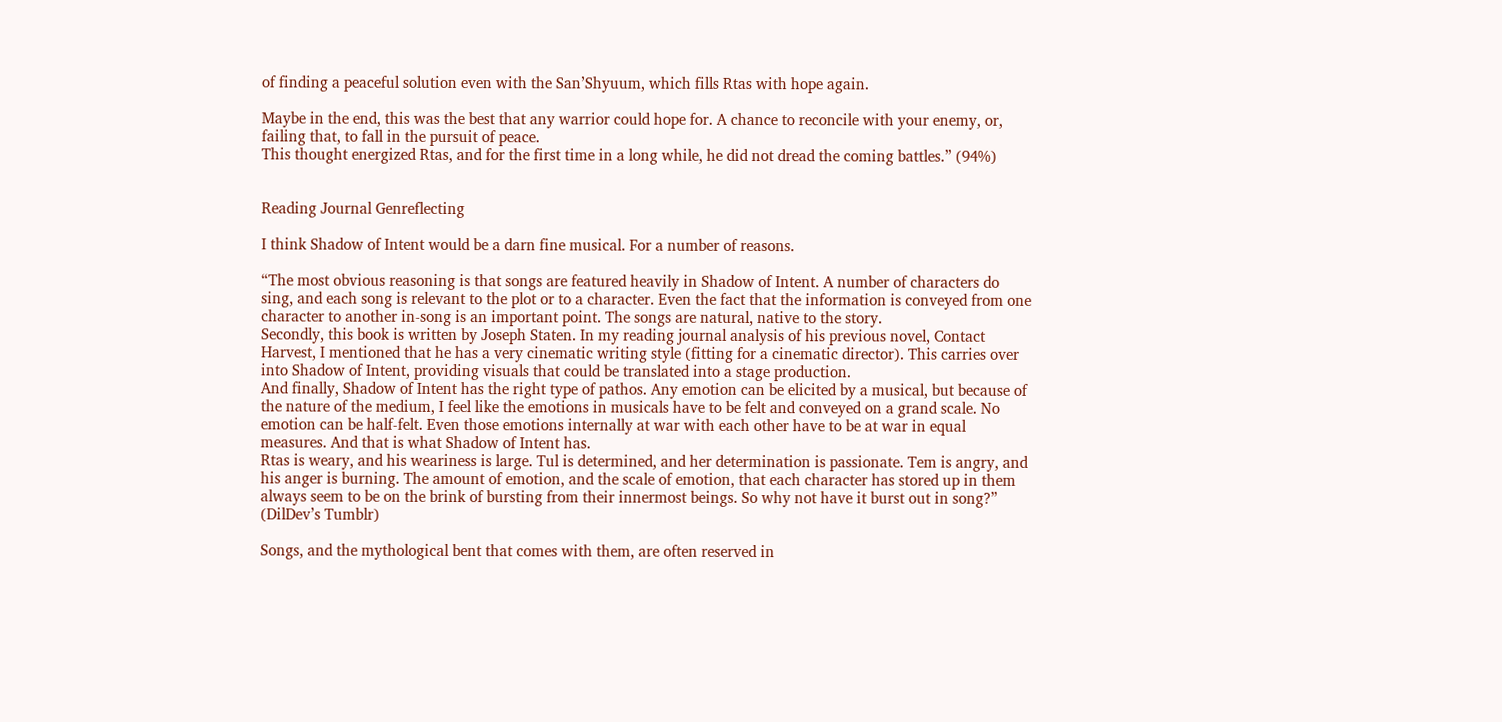of finding a peaceful solution even with the San’Shyuum, which fills Rtas with hope again.

Maybe in the end, this was the best that any warrior could hope for. A chance to reconcile with your enemy, or, failing that, to fall in the pursuit of peace.
This thought energized Rtas, and for the first time in a long while, he did not dread the coming battles.” (94%)


Reading Journal Genreflecting

I think Shadow of Intent would be a darn fine musical. For a number of reasons.

“The most obvious reasoning is that songs are featured heavily in Shadow of Intent. A number of characters do sing, and each song is relevant to the plot or to a character. Even the fact that the information is conveyed from one character to another in-song is an important point. The songs are natural, native to the story.
Secondly, this book is written by Joseph Staten. In my reading journal analysis of his previous novel, Contact Harvest, I mentioned that he has a very cinematic writing style (fitting for a cinematic director). This carries over into Shadow of Intent, providing visuals that could be translated into a stage production.
And finally, Shadow of Intent has the right type of pathos. Any emotion can be elicited by a musical, but because of the nature of the medium, I feel like the emotions in musicals have to be felt and conveyed on a grand scale. No emotion can be half-felt. Even those emotions internally at war with each other have to be at war in equal measures. And that is what Shadow of Intent has.
Rtas is weary, and his weariness is large. Tul is determined, and her determination is passionate. Tem is angry, and his anger is burning. The amount of emotion, and the scale of emotion, that each character has stored up in them always seem to be on the brink of bursting from their innermost beings. So why not have it burst out in song?” (DilDev’s Tumblr)

Songs, and the mythological bent that comes with them, are often reserved in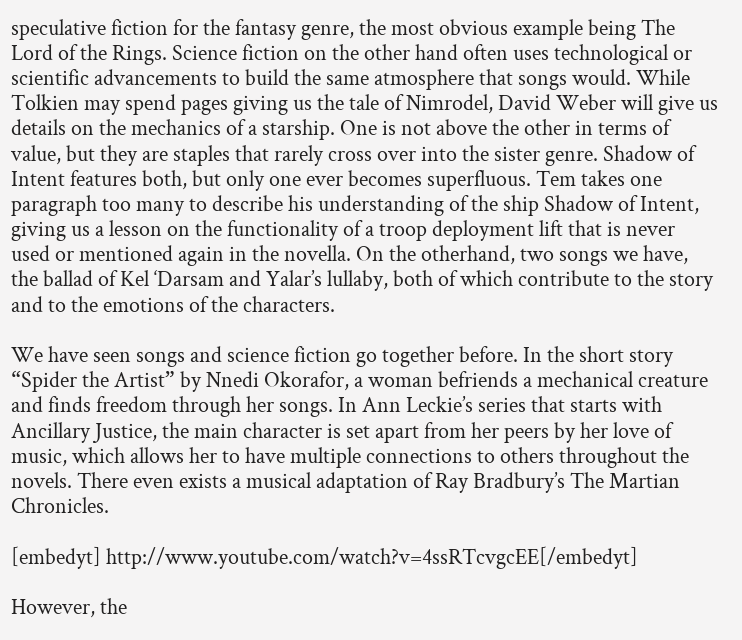speculative fiction for the fantasy genre, the most obvious example being The Lord of the Rings. Science fiction on the other hand often uses technological or scientific advancements to build the same atmosphere that songs would. While Tolkien may spend pages giving us the tale of Nimrodel, David Weber will give us details on the mechanics of a starship. One is not above the other in terms of value, but they are staples that rarely cross over into the sister genre. Shadow of Intent features both, but only one ever becomes superfluous. Tem takes one paragraph too many to describe his understanding of the ship Shadow of Intent, giving us a lesson on the functionality of a troop deployment lift that is never used or mentioned again in the novella. On the otherhand, two songs we have, the ballad of Kel ‘Darsam and Yalar’s lullaby, both of which contribute to the story and to the emotions of the characters.

We have seen songs and science fiction go together before. In the short story “Spider the Artist” by Nnedi Okorafor, a woman befriends a mechanical creature and finds freedom through her songs. In Ann Leckie’s series that starts with Ancillary Justice, the main character is set apart from her peers by her love of music, which allows her to have multiple connections to others throughout the novels. There even exists a musical adaptation of Ray Bradbury’s The Martian Chronicles.

[embedyt] http://www.youtube.com/watch?v=4ssRTcvgcEE[/embedyt]

However, the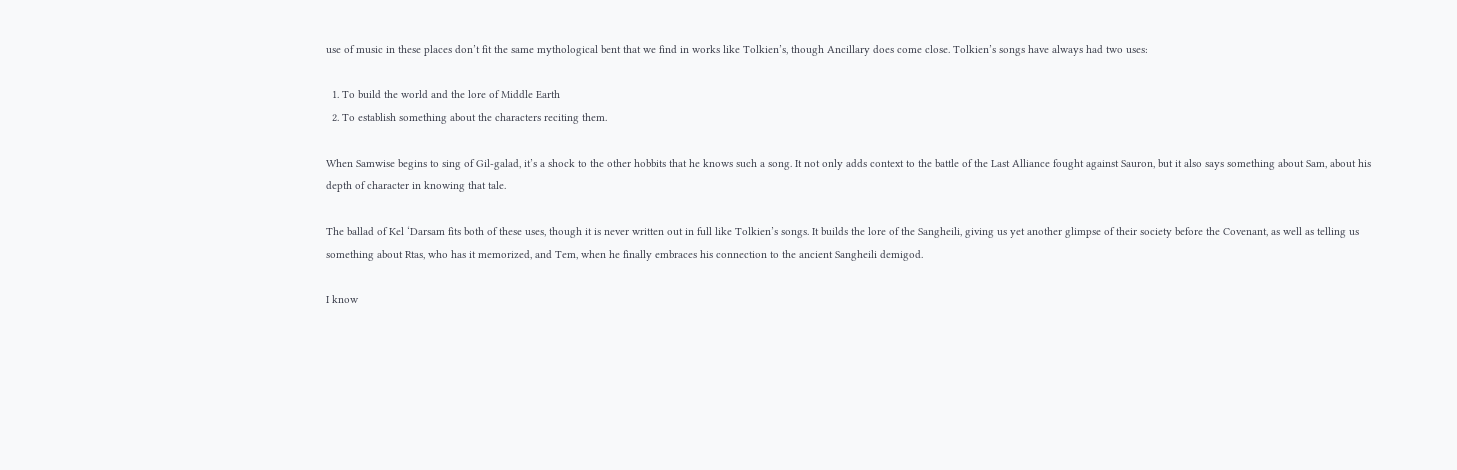use of music in these places don’t fit the same mythological bent that we find in works like Tolkien’s, though Ancillary does come close. Tolkien’s songs have always had two uses:

  1. To build the world and the lore of Middle Earth
  2. To establish something about the characters reciting them.

When Samwise begins to sing of Gil-galad, it’s a shock to the other hobbits that he knows such a song. It not only adds context to the battle of the Last Alliance fought against Sauron, but it also says something about Sam, about his depth of character in knowing that tale.

The ballad of Kel ‘Darsam fits both of these uses, though it is never written out in full like Tolkien’s songs. It builds the lore of the Sangheili, giving us yet another glimpse of their society before the Covenant, as well as telling us something about Rtas, who has it memorized, and Tem, when he finally embraces his connection to the ancient Sangheili demigod.

I know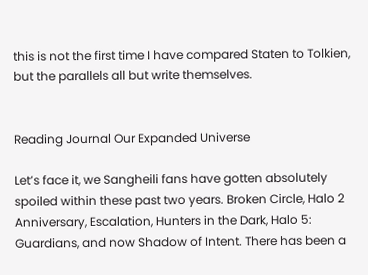this is not the first time I have compared Staten to Tolkien, but the parallels all but write themselves.


Reading Journal Our Expanded Universe

Let’s face it, we Sangheili fans have gotten absolutely spoiled within these past two years. Broken Circle, Halo 2 Anniversary, Escalation, Hunters in the Dark, Halo 5: Guardians, and now Shadow of Intent. There has been a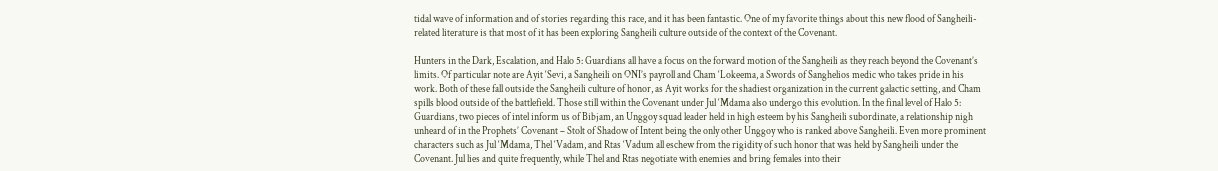tidal wave of information and of stories regarding this race, and it has been fantastic. One of my favorite things about this new flood of Sangheili-related literature is that most of it has been exploring Sangheili culture outside of the context of the Covenant.

Hunters in the Dark, Escalation, and Halo 5: Guardians all have a focus on the forward motion of the Sangheili as they reach beyond the Covenant’s limits. Of particular note are Ayit ‘Sevi, a Sangheili on ONI’s payroll and Cham ‘Lokeema, a Swords of Sanghelios medic who takes pride in his work. Both of these fall outside the Sangheili culture of honor, as Ayit works for the shadiest organization in the current galactic setting, and Cham spills blood outside of the battlefield. Those still within the Covenant under Jul ‘Mdama also undergo this evolution. In the final level of Halo 5: Guardians, two pieces of intel inform us of Bibjam, an Unggoy squad leader held in high esteem by his Sangheili subordinate, a relationship nigh unheard of in the Prophets’ Covenant – Stolt of Shadow of Intent being the only other Unggoy who is ranked above Sangheili. Even more prominent characters such as Jul ‘Mdama, Thel ‘Vadam, and Rtas ‘Vadum all eschew from the rigidity of such honor that was held by Sangheili under the Covenant. Jul lies and quite frequently, while Thel and Rtas negotiate with enemies and bring females into their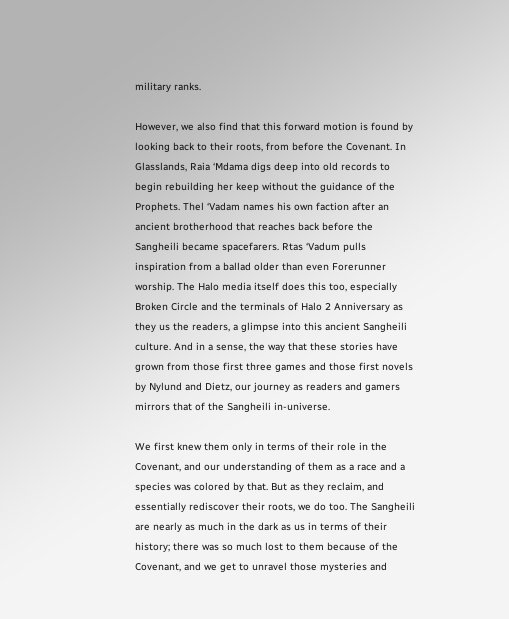military ranks.

However, we also find that this forward motion is found by looking back to their roots, from before the Covenant. In Glasslands, Raia ‘Mdama digs deep into old records to begin rebuilding her keep without the guidance of the Prophets. Thel ‘Vadam names his own faction after an ancient brotherhood that reaches back before the Sangheili became spacefarers. Rtas ‘Vadum pulls inspiration from a ballad older than even Forerunner worship. The Halo media itself does this too, especially Broken Circle and the terminals of Halo 2 Anniversary as they us the readers, a glimpse into this ancient Sangheili culture. And in a sense, the way that these stories have grown from those first three games and those first novels by Nylund and Dietz, our journey as readers and gamers mirrors that of the Sangheili in-universe.

We first knew them only in terms of their role in the Covenant, and our understanding of them as a race and a species was colored by that. But as they reclaim, and essentially rediscover their roots, we do too. The Sangheili are nearly as much in the dark as us in terms of their history; there was so much lost to them because of the Covenant, and we get to unravel those mysteries and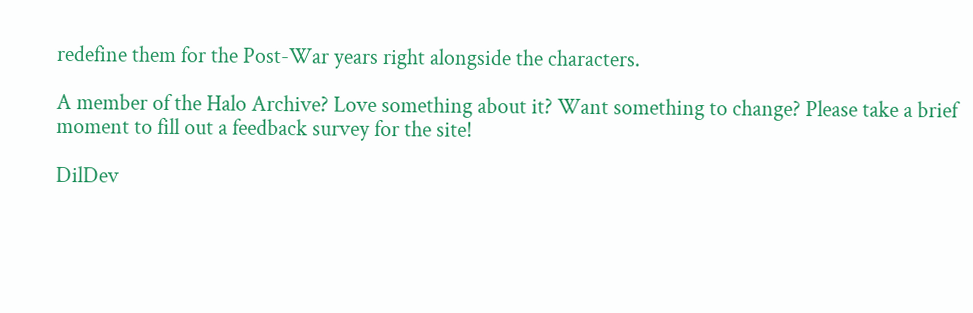redefine them for the Post-War years right alongside the characters.

A member of the Halo Archive? Love something about it? Want something to change? Please take a brief moment to fill out a feedback survey for the site!

DilDev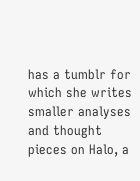has a tumblr for which she writes smaller analyses and thought pieces on Halo, a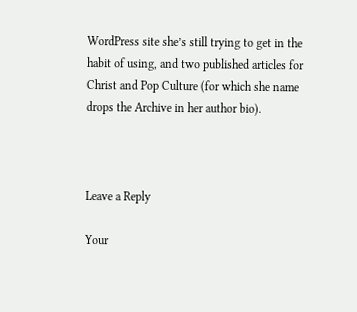WordPress site she’s still trying to get in the habit of using, and two published articles for Christ and Pop Culture (for which she name drops the Archive in her author bio).



Leave a Reply

Your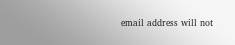email address will not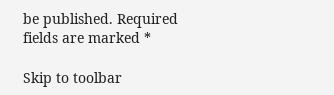be published. Required fields are marked *

Skip to toolbar